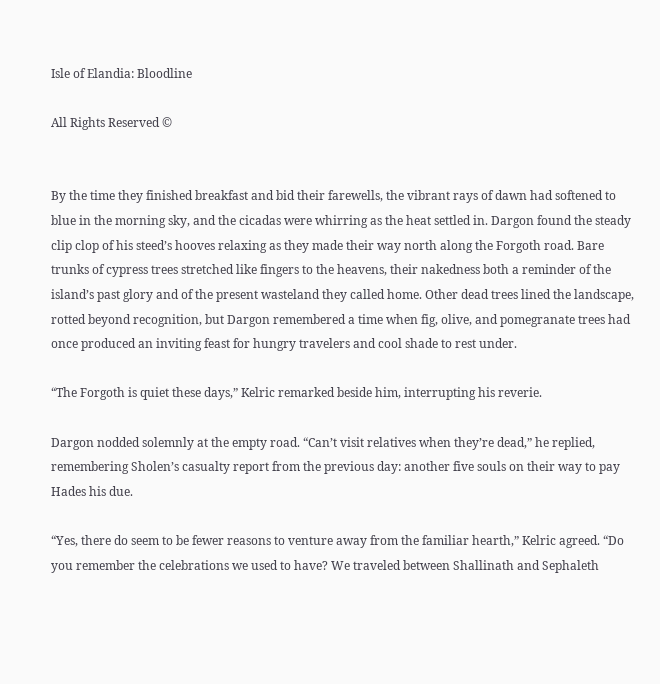Isle of Elandia: Bloodline

All Rights Reserved ©


By the time they finished breakfast and bid their farewells, the vibrant rays of dawn had softened to blue in the morning sky, and the cicadas were whirring as the heat settled in. Dargon found the steady clip clop of his steed’s hooves relaxing as they made their way north along the Forgoth road. Bare trunks of cypress trees stretched like fingers to the heavens, their nakedness both a reminder of the island’s past glory and of the present wasteland they called home. Other dead trees lined the landscape, rotted beyond recognition, but Dargon remembered a time when fig, olive, and pomegranate trees had once produced an inviting feast for hungry travelers and cool shade to rest under.

“The Forgoth is quiet these days,” Kelric remarked beside him, interrupting his reverie.

Dargon nodded solemnly at the empty road. “Can’t visit relatives when they’re dead,” he replied, remembering Sholen’s casualty report from the previous day: another five souls on their way to pay Hades his due.

“Yes, there do seem to be fewer reasons to venture away from the familiar hearth,” Kelric agreed. “Do you remember the celebrations we used to have? We traveled between Shallinath and Sephaleth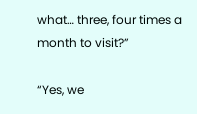what… three, four times a month to visit?”

“Yes, we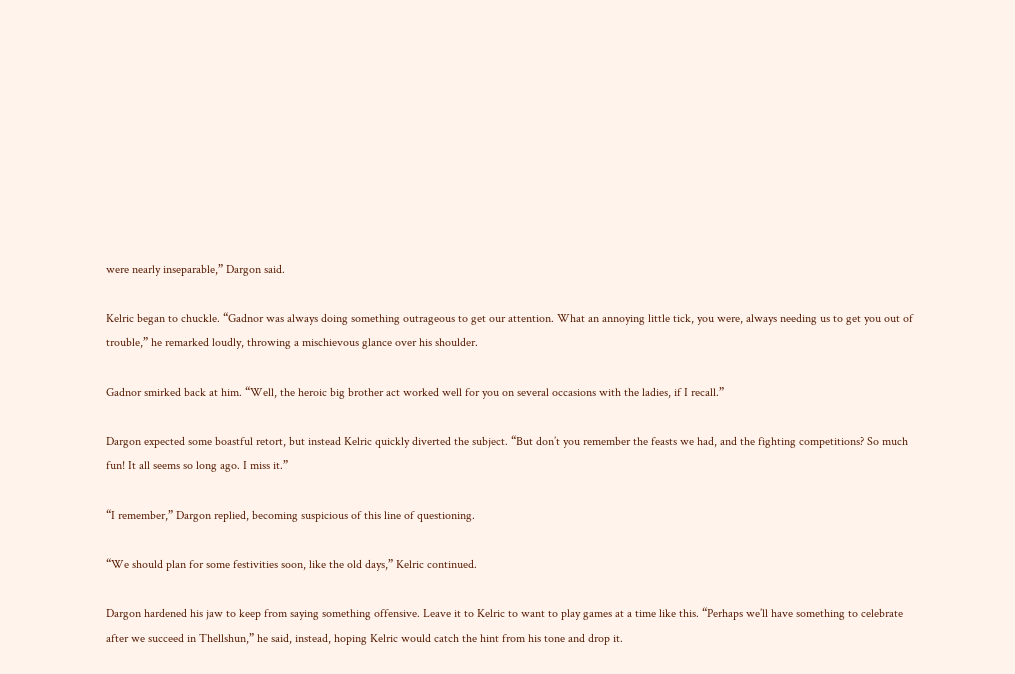were nearly inseparable,” Dargon said.

Kelric began to chuckle. “Gadnor was always doing something outrageous to get our attention. What an annoying little tick, you were, always needing us to get you out of trouble,” he remarked loudly, throwing a mischievous glance over his shoulder.

Gadnor smirked back at him. “Well, the heroic big brother act worked well for you on several occasions with the ladies, if I recall.”

Dargon expected some boastful retort, but instead Kelric quickly diverted the subject. “But don’t you remember the feasts we had, and the fighting competitions? So much fun! It all seems so long ago. I miss it.”

“I remember,” Dargon replied, becoming suspicious of this line of questioning.

“We should plan for some festivities soon, like the old days,” Kelric continued.

Dargon hardened his jaw to keep from saying something offensive. Leave it to Kelric to want to play games at a time like this. “Perhaps we’ll have something to celebrate after we succeed in Thellshun,” he said, instead, hoping Kelric would catch the hint from his tone and drop it.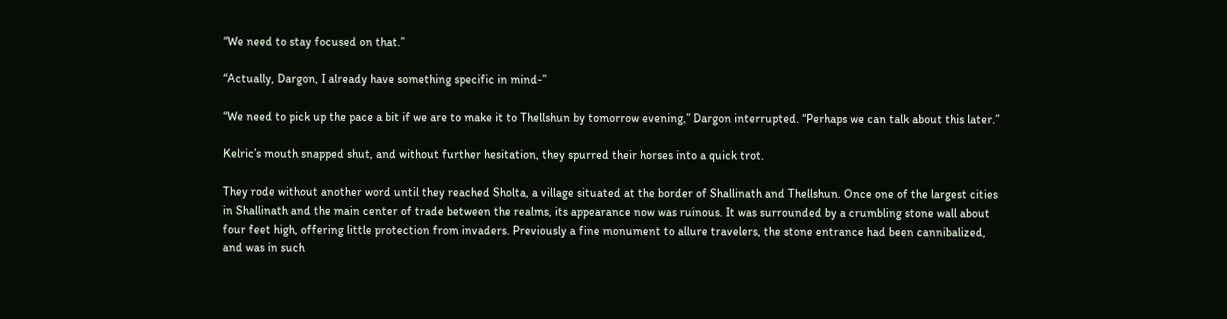“We need to stay focused on that.”

“Actually, Dargon, I already have something specific in mind-”

“We need to pick up the pace a bit if we are to make it to Thellshun by tomorrow evening,” Dargon interrupted. “Perhaps we can talk about this later.”

Kelric’s mouth snapped shut, and without further hesitation, they spurred their horses into a quick trot.

They rode without another word until they reached Sholta, a village situated at the border of Shallinath and Thellshun. Once one of the largest cities in Shallinath and the main center of trade between the realms, its appearance now was ruinous. It was surrounded by a crumbling stone wall about four feet high, offering little protection from invaders. Previously a fine monument to allure travelers, the stone entrance had been cannibalized, and was in such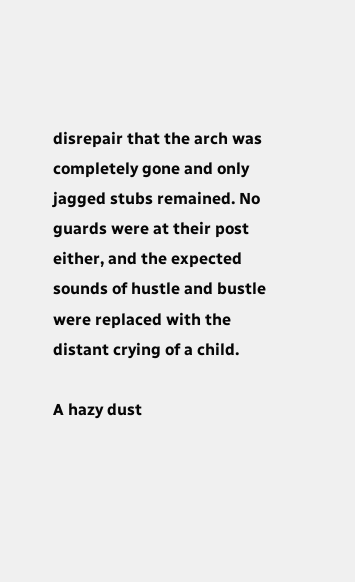disrepair that the arch was completely gone and only jagged stubs remained. No guards were at their post either, and the expected sounds of hustle and bustle were replaced with the distant crying of a child.

A hazy dust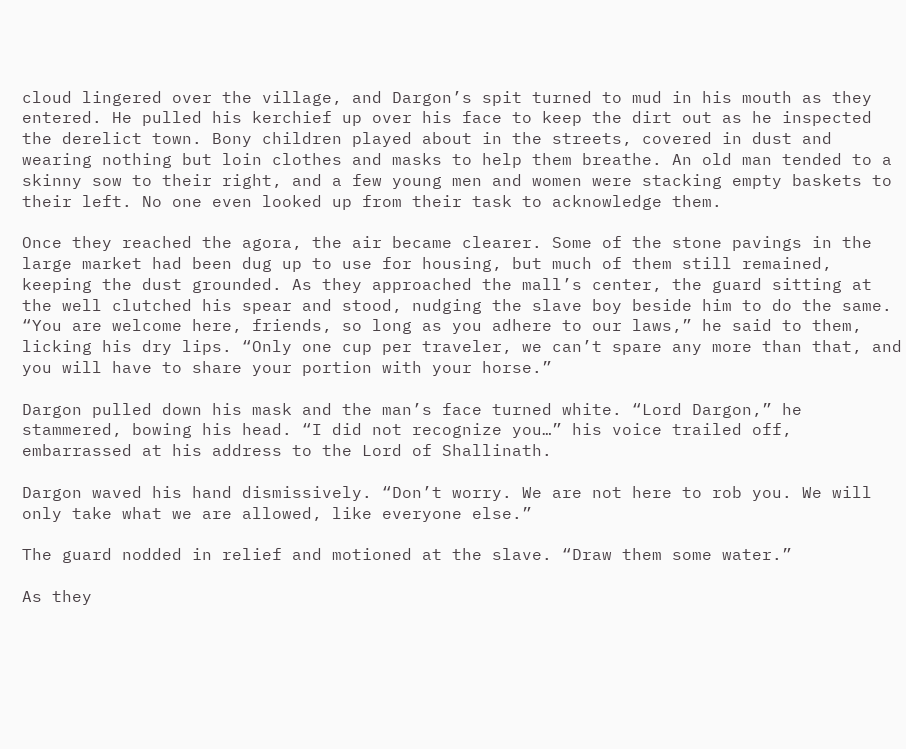cloud lingered over the village, and Dargon’s spit turned to mud in his mouth as they entered. He pulled his kerchief up over his face to keep the dirt out as he inspected the derelict town. Bony children played about in the streets, covered in dust and wearing nothing but loin clothes and masks to help them breathe. An old man tended to a skinny sow to their right, and a few young men and women were stacking empty baskets to their left. No one even looked up from their task to acknowledge them.

Once they reached the agora, the air became clearer. Some of the stone pavings in the large market had been dug up to use for housing, but much of them still remained, keeping the dust grounded. As they approached the mall’s center, the guard sitting at the well clutched his spear and stood, nudging the slave boy beside him to do the same. “You are welcome here, friends, so long as you adhere to our laws,” he said to them, licking his dry lips. “Only one cup per traveler, we can’t spare any more than that, and you will have to share your portion with your horse.”

Dargon pulled down his mask and the man’s face turned white. “Lord Dargon,” he stammered, bowing his head. “I did not recognize you…” his voice trailed off, embarrassed at his address to the Lord of Shallinath.

Dargon waved his hand dismissively. “Don’t worry. We are not here to rob you. We will only take what we are allowed, like everyone else.”

The guard nodded in relief and motioned at the slave. “Draw them some water.”

As they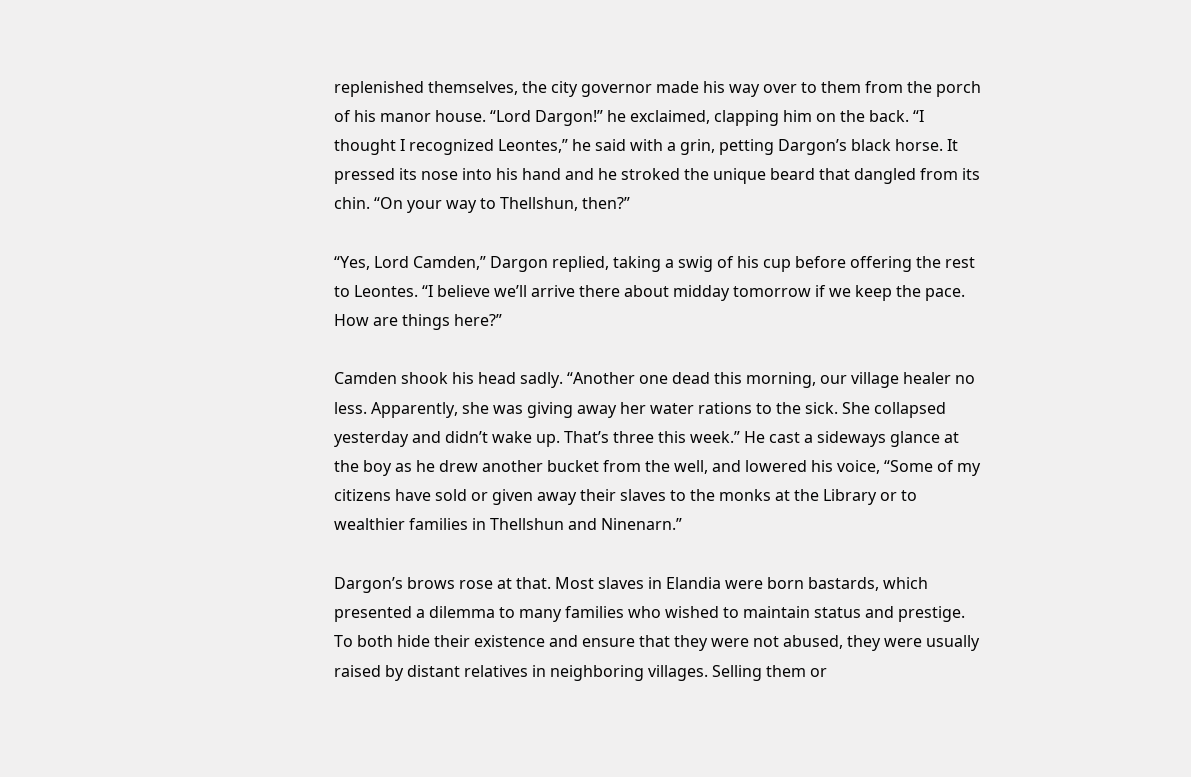replenished themselves, the city governor made his way over to them from the porch of his manor house. “Lord Dargon!” he exclaimed, clapping him on the back. “I thought I recognized Leontes,” he said with a grin, petting Dargon’s black horse. It pressed its nose into his hand and he stroked the unique beard that dangled from its chin. “On your way to Thellshun, then?”

“Yes, Lord Camden,” Dargon replied, taking a swig of his cup before offering the rest to Leontes. “I believe we’ll arrive there about midday tomorrow if we keep the pace. How are things here?”

Camden shook his head sadly. “Another one dead this morning, our village healer no less. Apparently, she was giving away her water rations to the sick. She collapsed yesterday and didn’t wake up. That’s three this week.” He cast a sideways glance at the boy as he drew another bucket from the well, and lowered his voice, “Some of my citizens have sold or given away their slaves to the monks at the Library or to wealthier families in Thellshun and Ninenarn.”

Dargon’s brows rose at that. Most slaves in Elandia were born bastards, which presented a dilemma to many families who wished to maintain status and prestige. To both hide their existence and ensure that they were not abused, they were usually raised by distant relatives in neighboring villages. Selling them or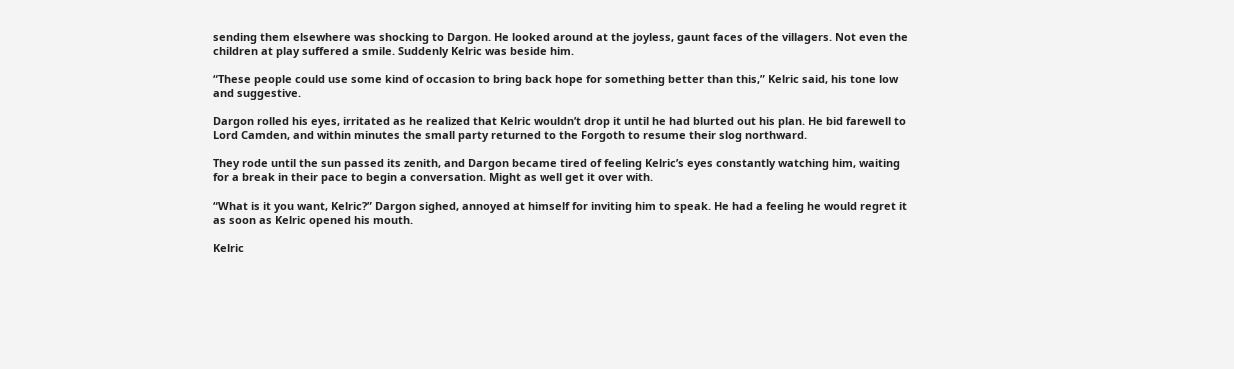sending them elsewhere was shocking to Dargon. He looked around at the joyless, gaunt faces of the villagers. Not even the children at play suffered a smile. Suddenly Kelric was beside him.

“These people could use some kind of occasion to bring back hope for something better than this,” Kelric said, his tone low and suggestive.

Dargon rolled his eyes, irritated as he realized that Kelric wouldn’t drop it until he had blurted out his plan. He bid farewell to Lord Camden, and within minutes the small party returned to the Forgoth to resume their slog northward.

They rode until the sun passed its zenith, and Dargon became tired of feeling Kelric’s eyes constantly watching him, waiting for a break in their pace to begin a conversation. Might as well get it over with.

“What is it you want, Kelric?” Dargon sighed, annoyed at himself for inviting him to speak. He had a feeling he would regret it as soon as Kelric opened his mouth.

Kelric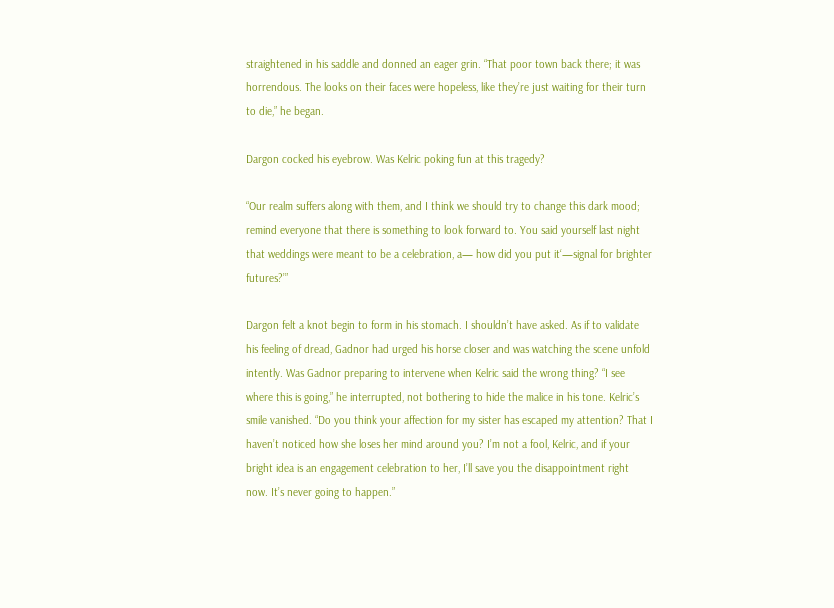straightened in his saddle and donned an eager grin. “That poor town back there; it was horrendous. The looks on their faces were hopeless, like they’re just waiting for their turn to die,” he began.

Dargon cocked his eyebrow. Was Kelric poking fun at this tragedy?

“Our realm suffers along with them, and I think we should try to change this dark mood; remind everyone that there is something to look forward to. You said yourself last night that weddings were meant to be a celebration, a— how did you put it‘—signal for brighter futures?’”

Dargon felt a knot begin to form in his stomach. I shouldn’t have asked. As if to validate his feeling of dread, Gadnor had urged his horse closer and was watching the scene unfold intently. Was Gadnor preparing to intervene when Kelric said the wrong thing? “I see where this is going,” he interrupted, not bothering to hide the malice in his tone. Kelric’s smile vanished. “Do you think your affection for my sister has escaped my attention? That I haven’t noticed how she loses her mind around you? I’m not a fool, Kelric, and if your bright idea is an engagement celebration to her, I’ll save you the disappointment right now. It’s never going to happen.”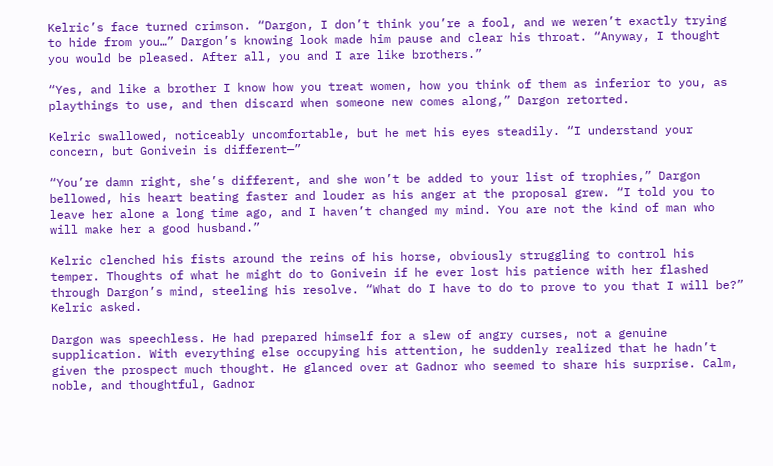Kelric’s face turned crimson. “Dargon, I don’t think you’re a fool, and we weren’t exactly trying to hide from you…” Dargon’s knowing look made him pause and clear his throat. “Anyway, I thought you would be pleased. After all, you and I are like brothers.”

“Yes, and like a brother I know how you treat women, how you think of them as inferior to you, as playthings to use, and then discard when someone new comes along,” Dargon retorted.

Kelric swallowed, noticeably uncomfortable, but he met his eyes steadily. “I understand your concern, but Gonivein is different—”

“You’re damn right, she’s different, and she won’t be added to your list of trophies,” Dargon bellowed, his heart beating faster and louder as his anger at the proposal grew. “I told you to leave her alone a long time ago, and I haven’t changed my mind. You are not the kind of man who will make her a good husband.”

Kelric clenched his fists around the reins of his horse, obviously struggling to control his temper. Thoughts of what he might do to Gonivein if he ever lost his patience with her flashed through Dargon’s mind, steeling his resolve. “What do I have to do to prove to you that I will be?” Kelric asked.

Dargon was speechless. He had prepared himself for a slew of angry curses, not a genuine supplication. With everything else occupying his attention, he suddenly realized that he hadn’t given the prospect much thought. He glanced over at Gadnor who seemed to share his surprise. Calm, noble, and thoughtful, Gadnor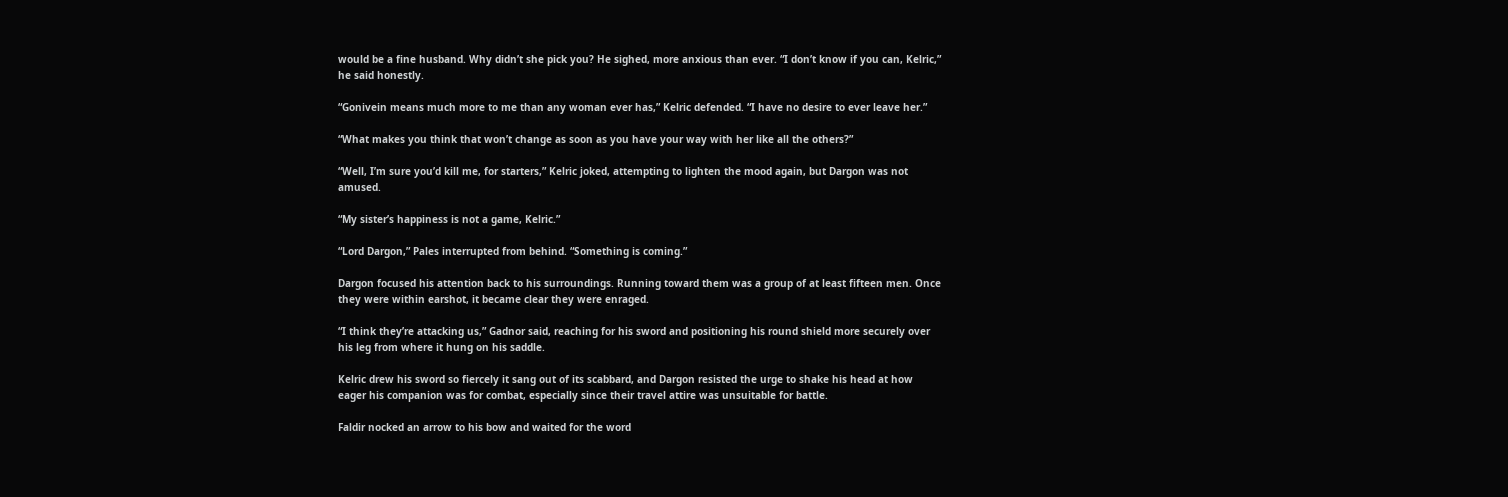would be a fine husband. Why didn’t she pick you? He sighed, more anxious than ever. “I don’t know if you can, Kelric,” he said honestly.

“Gonivein means much more to me than any woman ever has,” Kelric defended. “I have no desire to ever leave her.”

“What makes you think that won’t change as soon as you have your way with her like all the others?”

“Well, I’m sure you’d kill me, for starters,” Kelric joked, attempting to lighten the mood again, but Dargon was not amused.

“My sister’s happiness is not a game, Kelric.”

“Lord Dargon,” Pales interrupted from behind. “Something is coming.”

Dargon focused his attention back to his surroundings. Running toward them was a group of at least fifteen men. Once they were within earshot, it became clear they were enraged.

“I think they’re attacking us,” Gadnor said, reaching for his sword and positioning his round shield more securely over his leg from where it hung on his saddle.

Kelric drew his sword so fiercely it sang out of its scabbard, and Dargon resisted the urge to shake his head at how eager his companion was for combat, especially since their travel attire was unsuitable for battle.

Faldir nocked an arrow to his bow and waited for the word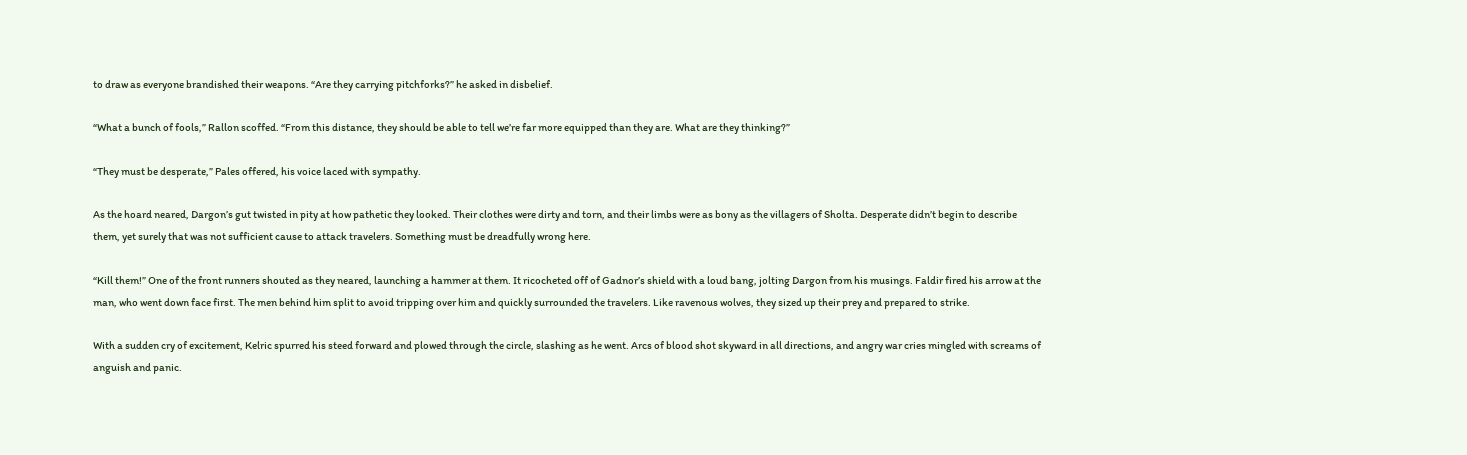to draw as everyone brandished their weapons. “Are they carrying pitchforks?” he asked in disbelief.

“What a bunch of fools,” Rallon scoffed. “From this distance, they should be able to tell we’re far more equipped than they are. What are they thinking?”

“They must be desperate,” Pales offered, his voice laced with sympathy.

As the hoard neared, Dargon’s gut twisted in pity at how pathetic they looked. Their clothes were dirty and torn, and their limbs were as bony as the villagers of Sholta. Desperate didn’t begin to describe them, yet surely that was not sufficient cause to attack travelers. Something must be dreadfully wrong here.

“Kill them!” One of the front runners shouted as they neared, launching a hammer at them. It ricocheted off of Gadnor’s shield with a loud bang, jolting Dargon from his musings. Faldir fired his arrow at the man, who went down face first. The men behind him split to avoid tripping over him and quickly surrounded the travelers. Like ravenous wolves, they sized up their prey and prepared to strike.

With a sudden cry of excitement, Kelric spurred his steed forward and plowed through the circle, slashing as he went. Arcs of blood shot skyward in all directions, and angry war cries mingled with screams of anguish and panic.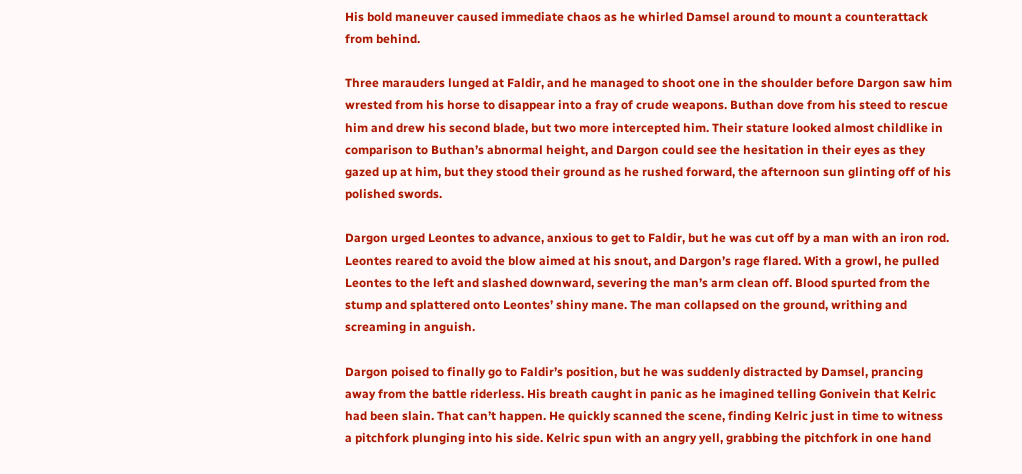His bold maneuver caused immediate chaos as he whirled Damsel around to mount a counterattack from behind.

Three marauders lunged at Faldir, and he managed to shoot one in the shoulder before Dargon saw him wrested from his horse to disappear into a fray of crude weapons. Buthan dove from his steed to rescue him and drew his second blade, but two more intercepted him. Their stature looked almost childlike in comparison to Buthan’s abnormal height, and Dargon could see the hesitation in their eyes as they gazed up at him, but they stood their ground as he rushed forward, the afternoon sun glinting off of his polished swords.

Dargon urged Leontes to advance, anxious to get to Faldir, but he was cut off by a man with an iron rod. Leontes reared to avoid the blow aimed at his snout, and Dargon’s rage flared. With a growl, he pulled Leontes to the left and slashed downward, severing the man’s arm clean off. Blood spurted from the stump and splattered onto Leontes’ shiny mane. The man collapsed on the ground, writhing and screaming in anguish.

Dargon poised to finally go to Faldir’s position, but he was suddenly distracted by Damsel, prancing away from the battle riderless. His breath caught in panic as he imagined telling Gonivein that Kelric had been slain. That can’t happen. He quickly scanned the scene, finding Kelric just in time to witness a pitchfork plunging into his side. Kelric spun with an angry yell, grabbing the pitchfork in one hand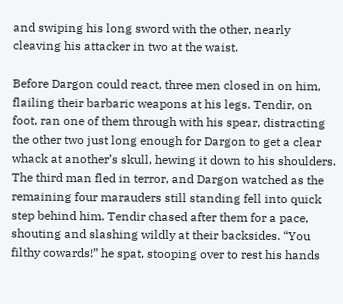and swiping his long sword with the other, nearly cleaving his attacker in two at the waist.

Before Dargon could react, three men closed in on him, flailing their barbaric weapons at his legs. Tendir, on foot, ran one of them through with his spear, distracting the other two just long enough for Dargon to get a clear whack at another’s skull, hewing it down to his shoulders. The third man fled in terror, and Dargon watched as the remaining four marauders still standing fell into quick step behind him. Tendir chased after them for a pace, shouting and slashing wildly at their backsides. “You filthy cowards!” he spat, stooping over to rest his hands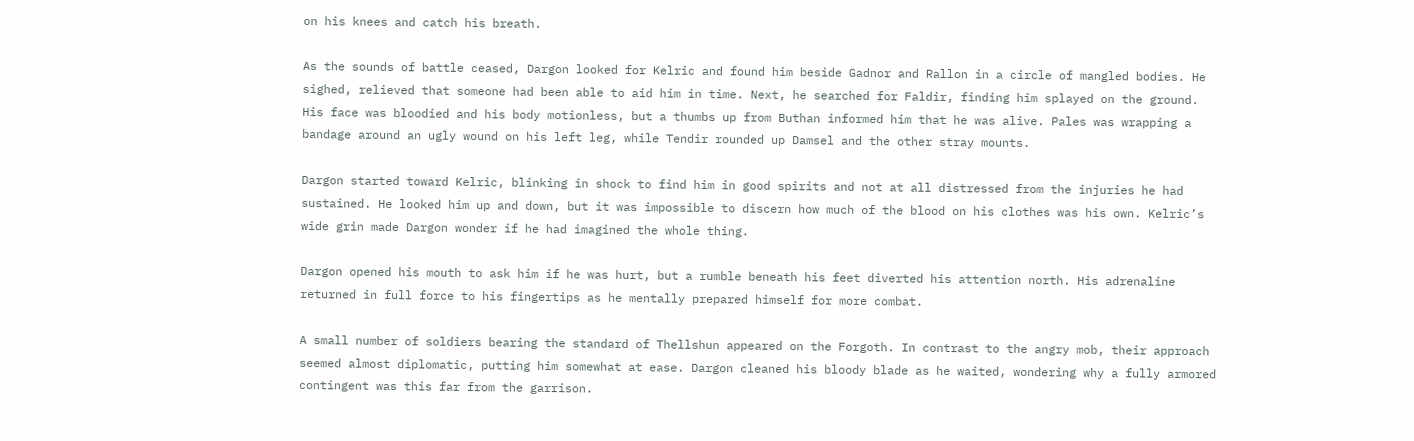on his knees and catch his breath.

As the sounds of battle ceased, Dargon looked for Kelric and found him beside Gadnor and Rallon in a circle of mangled bodies. He sighed, relieved that someone had been able to aid him in time. Next, he searched for Faldir, finding him splayed on the ground. His face was bloodied and his body motionless, but a thumbs up from Buthan informed him that he was alive. Pales was wrapping a bandage around an ugly wound on his left leg, while Tendir rounded up Damsel and the other stray mounts.

Dargon started toward Kelric, blinking in shock to find him in good spirits and not at all distressed from the injuries he had sustained. He looked him up and down, but it was impossible to discern how much of the blood on his clothes was his own. Kelric’s wide grin made Dargon wonder if he had imagined the whole thing.

Dargon opened his mouth to ask him if he was hurt, but a rumble beneath his feet diverted his attention north. His adrenaline returned in full force to his fingertips as he mentally prepared himself for more combat.

A small number of soldiers bearing the standard of Thellshun appeared on the Forgoth. In contrast to the angry mob, their approach seemed almost diplomatic, putting him somewhat at ease. Dargon cleaned his bloody blade as he waited, wondering why a fully armored contingent was this far from the garrison.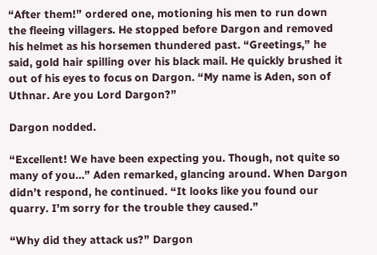“After them!” ordered one, motioning his men to run down the fleeing villagers. He stopped before Dargon and removed his helmet as his horsemen thundered past. “Greetings,” he said, gold hair spilling over his black mail. He quickly brushed it out of his eyes to focus on Dargon. “My name is Aden, son of Uthnar. Are you Lord Dargon?”

Dargon nodded.

“Excellent! We have been expecting you. Though, not quite so many of you…” Aden remarked, glancing around. When Dargon didn’t respond, he continued. “It looks like you found our quarry. I’m sorry for the trouble they caused.”

“Why did they attack us?” Dargon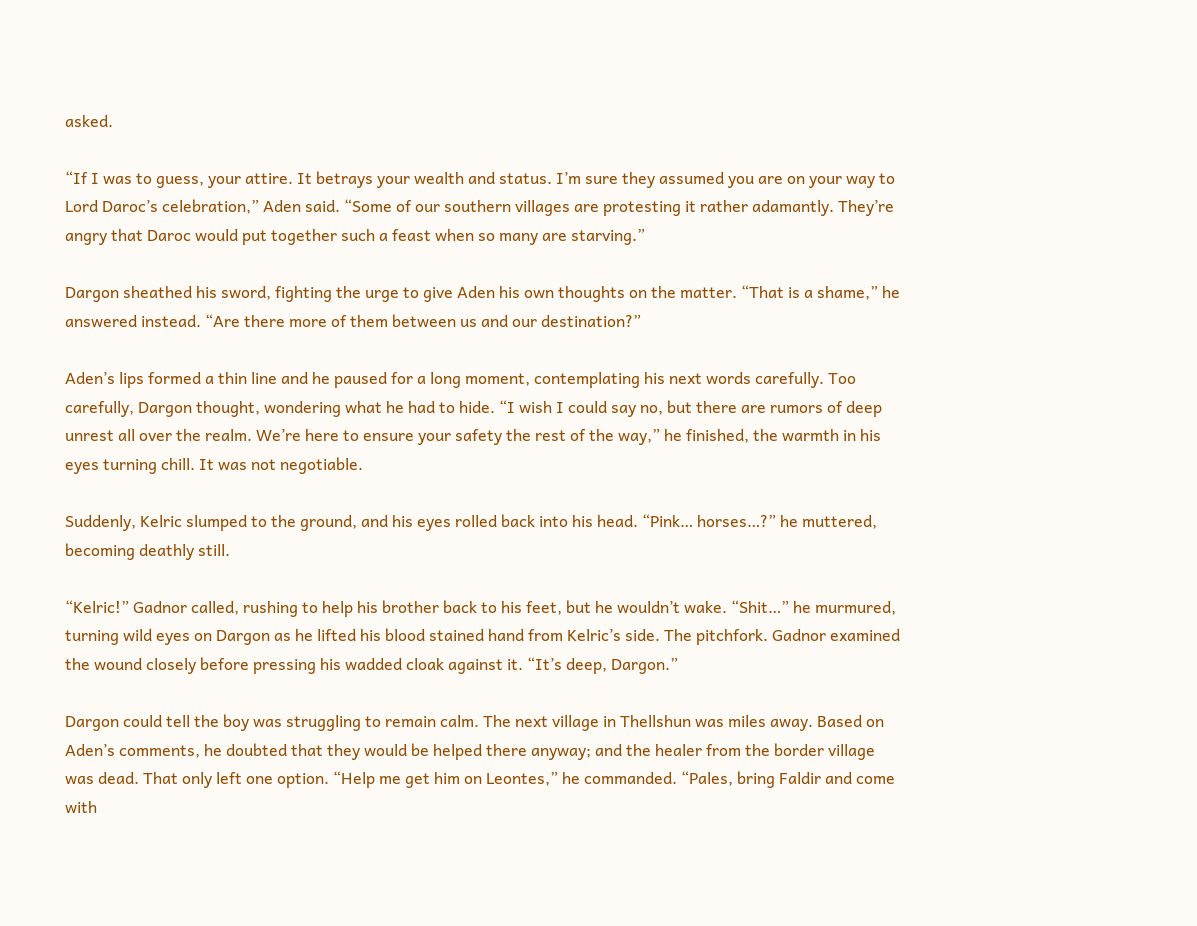asked.

“If I was to guess, your attire. It betrays your wealth and status. I’m sure they assumed you are on your way to Lord Daroc’s celebration,” Aden said. “Some of our southern villages are protesting it rather adamantly. They’re angry that Daroc would put together such a feast when so many are starving.”

Dargon sheathed his sword, fighting the urge to give Aden his own thoughts on the matter. “That is a shame,” he answered instead. “Are there more of them between us and our destination?”

Aden’s lips formed a thin line and he paused for a long moment, contemplating his next words carefully. Too carefully, Dargon thought, wondering what he had to hide. “I wish I could say no, but there are rumors of deep unrest all over the realm. We’re here to ensure your safety the rest of the way,” he finished, the warmth in his eyes turning chill. It was not negotiable.

Suddenly, Kelric slumped to the ground, and his eyes rolled back into his head. “Pink… horses…?” he muttered, becoming deathly still.

“Kelric!” Gadnor called, rushing to help his brother back to his feet, but he wouldn’t wake. “Shit…” he murmured, turning wild eyes on Dargon as he lifted his blood stained hand from Kelric’s side. The pitchfork. Gadnor examined the wound closely before pressing his wadded cloak against it. “It’s deep, Dargon.”

Dargon could tell the boy was struggling to remain calm. The next village in Thellshun was miles away. Based on Aden’s comments, he doubted that they would be helped there anyway; and the healer from the border village was dead. That only left one option. “Help me get him on Leontes,” he commanded. “Pales, bring Faldir and come with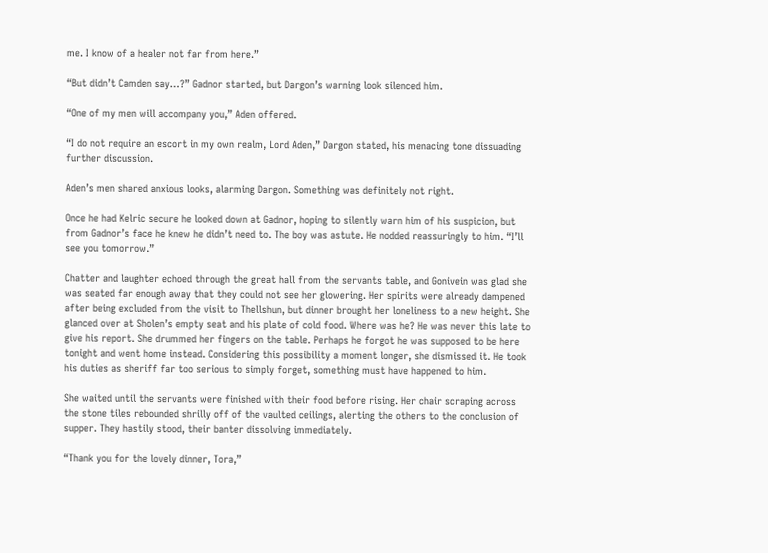me. I know of a healer not far from here.”

“But didn’t Camden say…?” Gadnor started, but Dargon’s warning look silenced him.

“One of my men will accompany you,” Aden offered.

“I do not require an escort in my own realm, Lord Aden,” Dargon stated, his menacing tone dissuading further discussion.

Aden’s men shared anxious looks, alarming Dargon. Something was definitely not right.

Once he had Kelric secure he looked down at Gadnor, hoping to silently warn him of his suspicion, but from Gadnor’s face he knew he didn’t need to. The boy was astute. He nodded reassuringly to him. “I’ll see you tomorrow.”

Chatter and laughter echoed through the great hall from the servants table, and Gonivein was glad she was seated far enough away that they could not see her glowering. Her spirits were already dampened after being excluded from the visit to Thellshun, but dinner brought her loneliness to a new height. She glanced over at Sholen’s empty seat and his plate of cold food. Where was he? He was never this late to give his report. She drummed her fingers on the table. Perhaps he forgot he was supposed to be here tonight and went home instead. Considering this possibility a moment longer, she dismissed it. He took his duties as sheriff far too serious to simply forget, something must have happened to him.

She waited until the servants were finished with their food before rising. Her chair scraping across the stone tiles rebounded shrilly off of the vaulted ceilings, alerting the others to the conclusion of supper. They hastily stood, their banter dissolving immediately.

“Thank you for the lovely dinner, Tora,”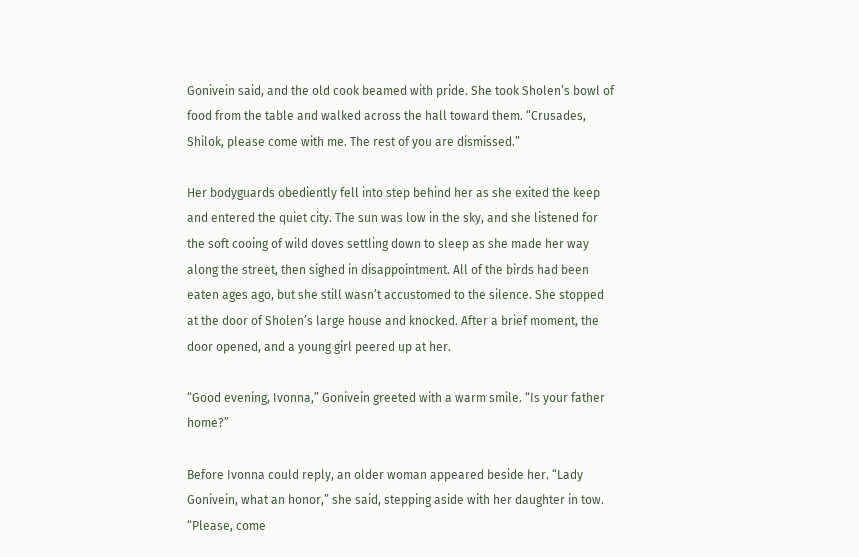Gonivein said, and the old cook beamed with pride. She took Sholen’s bowl of food from the table and walked across the hall toward them. “Crusades, Shilok, please come with me. The rest of you are dismissed.”

Her bodyguards obediently fell into step behind her as she exited the keep and entered the quiet city. The sun was low in the sky, and she listened for the soft cooing of wild doves settling down to sleep as she made her way along the street, then sighed in disappointment. All of the birds had been eaten ages ago, but she still wasn’t accustomed to the silence. She stopped at the door of Sholen’s large house and knocked. After a brief moment, the door opened, and a young girl peered up at her.

“Good evening, Ivonna,” Gonivein greeted with a warm smile. “Is your father home?”

Before Ivonna could reply, an older woman appeared beside her. “Lady Gonivein, what an honor,” she said, stepping aside with her daughter in tow. “Please, come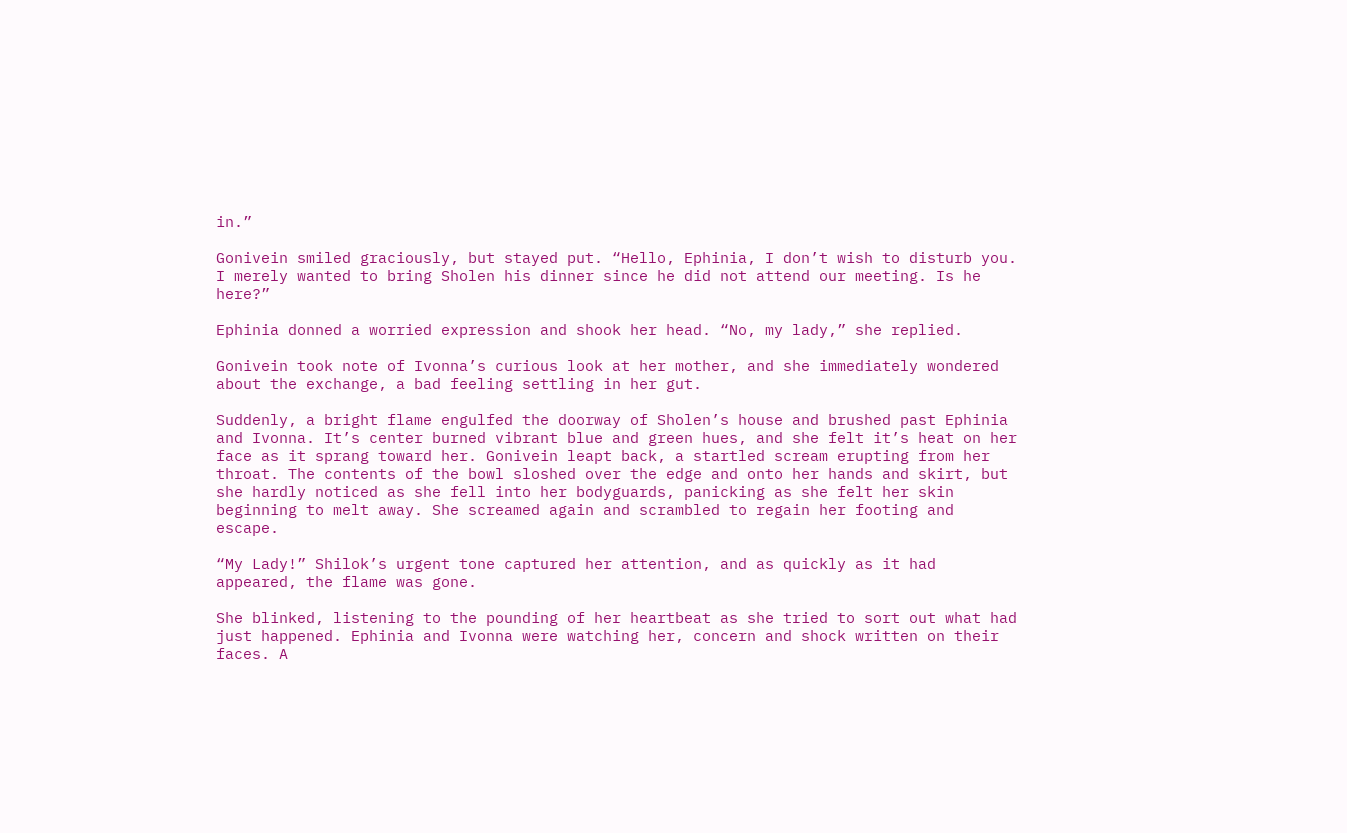in.”

Gonivein smiled graciously, but stayed put. “Hello, Ephinia, I don’t wish to disturb you. I merely wanted to bring Sholen his dinner since he did not attend our meeting. Is he here?”

Ephinia donned a worried expression and shook her head. “No, my lady,” she replied.

Gonivein took note of Ivonna’s curious look at her mother, and she immediately wondered about the exchange, a bad feeling settling in her gut.

Suddenly, a bright flame engulfed the doorway of Sholen’s house and brushed past Ephinia and Ivonna. It’s center burned vibrant blue and green hues, and she felt it’s heat on her face as it sprang toward her. Gonivein leapt back, a startled scream erupting from her throat. The contents of the bowl sloshed over the edge and onto her hands and skirt, but she hardly noticed as she fell into her bodyguards, panicking as she felt her skin beginning to melt away. She screamed again and scrambled to regain her footing and escape.

“My Lady!” Shilok’s urgent tone captured her attention, and as quickly as it had appeared, the flame was gone.

She blinked, listening to the pounding of her heartbeat as she tried to sort out what had just happened. Ephinia and Ivonna were watching her, concern and shock written on their faces. A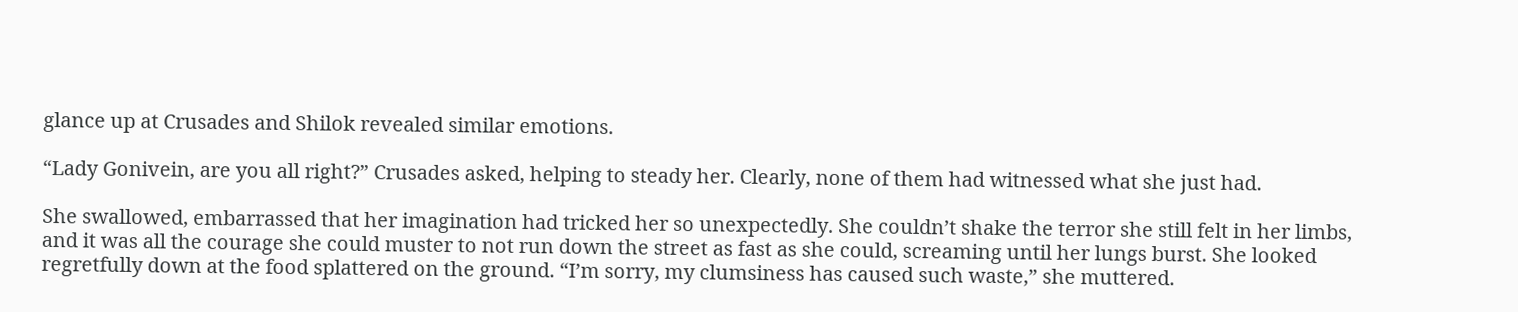glance up at Crusades and Shilok revealed similar emotions.

“Lady Gonivein, are you all right?” Crusades asked, helping to steady her. Clearly, none of them had witnessed what she just had.

She swallowed, embarrassed that her imagination had tricked her so unexpectedly. She couldn’t shake the terror she still felt in her limbs, and it was all the courage she could muster to not run down the street as fast as she could, screaming until her lungs burst. She looked regretfully down at the food splattered on the ground. “I’m sorry, my clumsiness has caused such waste,” she muttered.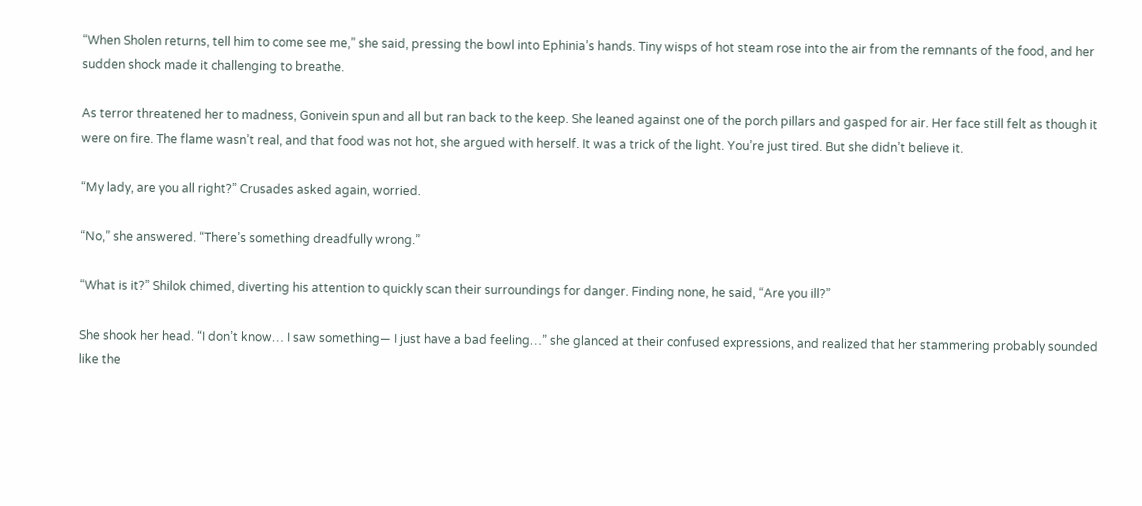“When Sholen returns, tell him to come see me,” she said, pressing the bowl into Ephinia’s hands. Tiny wisps of hot steam rose into the air from the remnants of the food, and her sudden shock made it challenging to breathe.

As terror threatened her to madness, Gonivein spun and all but ran back to the keep. She leaned against one of the porch pillars and gasped for air. Her face still felt as though it were on fire. The flame wasn’t real, and that food was not hot, she argued with herself. It was a trick of the light. You’re just tired. But she didn’t believe it.

“My lady, are you all right?” Crusades asked again, worried.

“No,” she answered. “There’s something dreadfully wrong.”

“What is it?” Shilok chimed, diverting his attention to quickly scan their surroundings for danger. Finding none, he said, “Are you ill?”

She shook her head. “I don’t know… I saw something— I just have a bad feeling…” she glanced at their confused expressions, and realized that her stammering probably sounded like the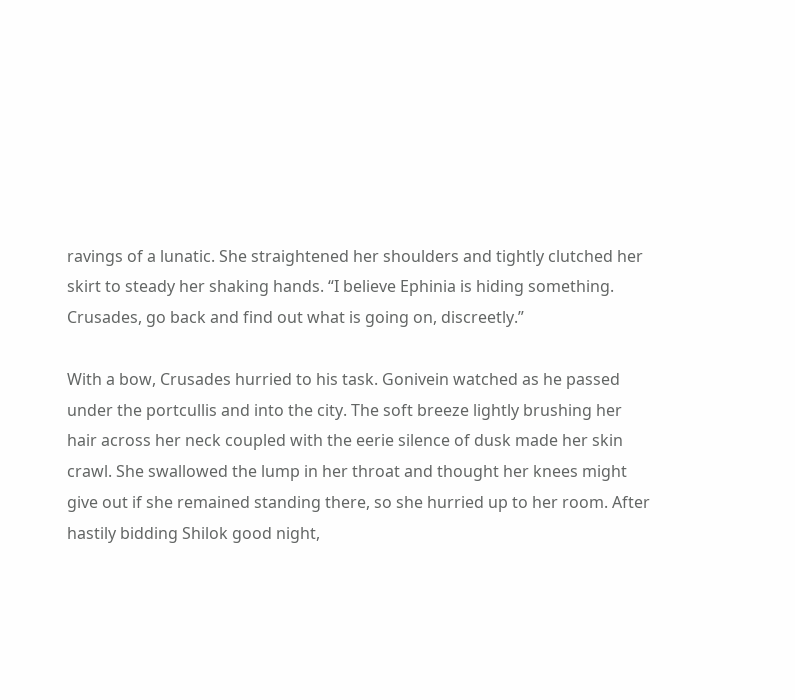ravings of a lunatic. She straightened her shoulders and tightly clutched her skirt to steady her shaking hands. “I believe Ephinia is hiding something. Crusades, go back and find out what is going on, discreetly.”

With a bow, Crusades hurried to his task. Gonivein watched as he passed under the portcullis and into the city. The soft breeze lightly brushing her hair across her neck coupled with the eerie silence of dusk made her skin crawl. She swallowed the lump in her throat and thought her knees might give out if she remained standing there, so she hurried up to her room. After hastily bidding Shilok good night,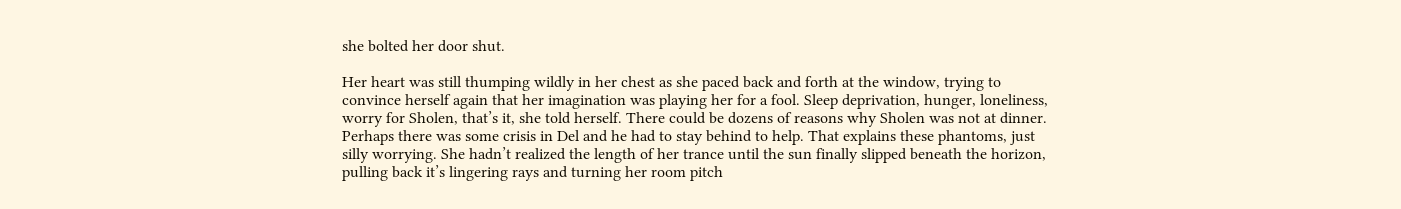she bolted her door shut.

Her heart was still thumping wildly in her chest as she paced back and forth at the window, trying to convince herself again that her imagination was playing her for a fool. Sleep deprivation, hunger, loneliness, worry for Sholen, that’s it, she told herself. There could be dozens of reasons why Sholen was not at dinner. Perhaps there was some crisis in Del and he had to stay behind to help. That explains these phantoms, just silly worrying. She hadn’t realized the length of her trance until the sun finally slipped beneath the horizon, pulling back it’s lingering rays and turning her room pitch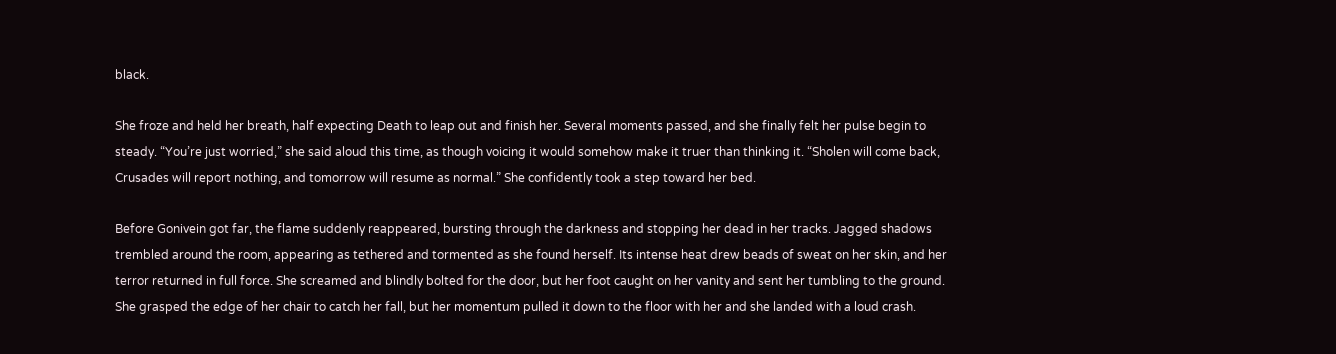black.

She froze and held her breath, half expecting Death to leap out and finish her. Several moments passed, and she finally felt her pulse begin to steady. “You’re just worried,” she said aloud this time, as though voicing it would somehow make it truer than thinking it. “Sholen will come back, Crusades will report nothing, and tomorrow will resume as normal.” She confidently took a step toward her bed.

Before Gonivein got far, the flame suddenly reappeared, bursting through the darkness and stopping her dead in her tracks. Jagged shadows trembled around the room, appearing as tethered and tormented as she found herself. Its intense heat drew beads of sweat on her skin, and her terror returned in full force. She screamed and blindly bolted for the door, but her foot caught on her vanity and sent her tumbling to the ground. She grasped the edge of her chair to catch her fall, but her momentum pulled it down to the floor with her and she landed with a loud crash.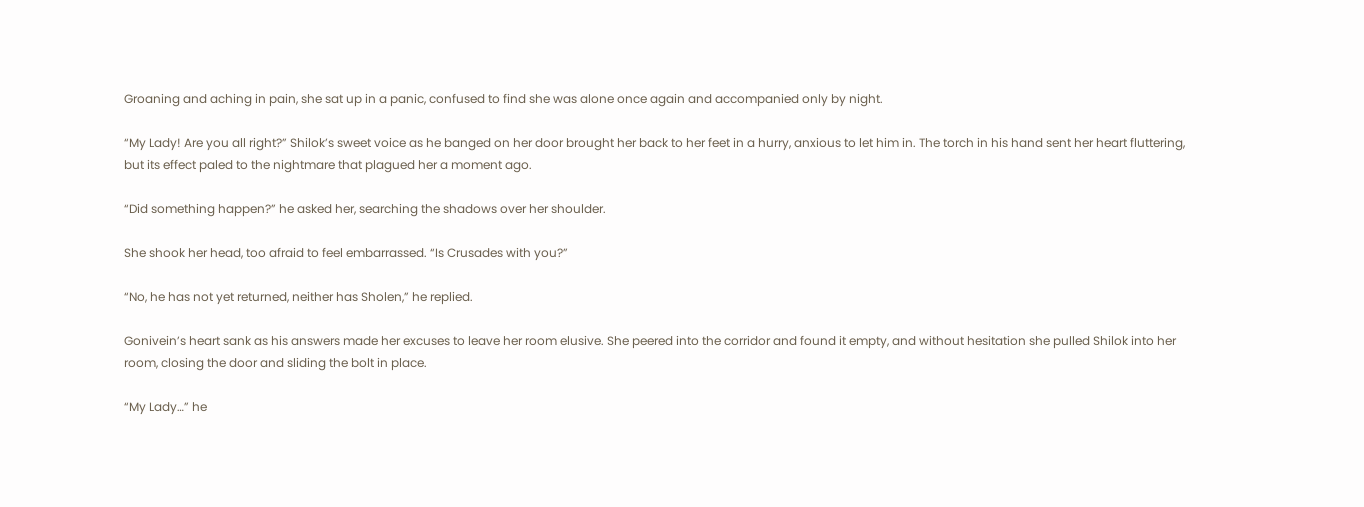Groaning and aching in pain, she sat up in a panic, confused to find she was alone once again and accompanied only by night.

“My Lady! Are you all right?” Shilok’s sweet voice as he banged on her door brought her back to her feet in a hurry, anxious to let him in. The torch in his hand sent her heart fluttering, but its effect paled to the nightmare that plagued her a moment ago.

“Did something happen?” he asked her, searching the shadows over her shoulder.

She shook her head, too afraid to feel embarrassed. “Is Crusades with you?”

“No, he has not yet returned, neither has Sholen,” he replied.

Gonivein’s heart sank as his answers made her excuses to leave her room elusive. She peered into the corridor and found it empty, and without hesitation she pulled Shilok into her room, closing the door and sliding the bolt in place.

“My Lady…” he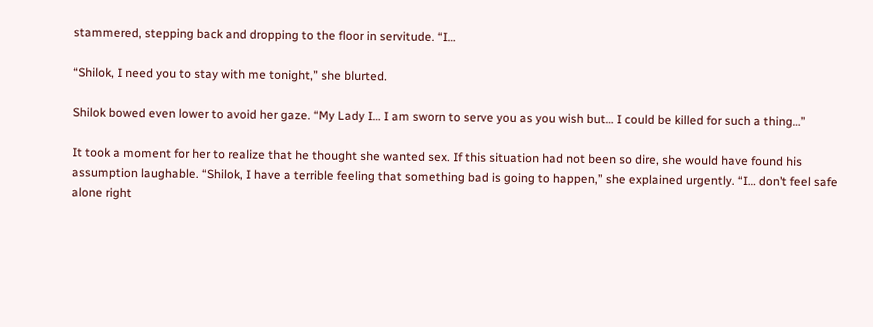stammered, stepping back and dropping to the floor in servitude. “I…

“Shilok, I need you to stay with me tonight,” she blurted.

Shilok bowed even lower to avoid her gaze. “My Lady I… I am sworn to serve you as you wish but… I could be killed for such a thing…”

It took a moment for her to realize that he thought she wanted sex. If this situation had not been so dire, she would have found his assumption laughable. “Shilok, I have a terrible feeling that something bad is going to happen,” she explained urgently. “I… don’t feel safe alone right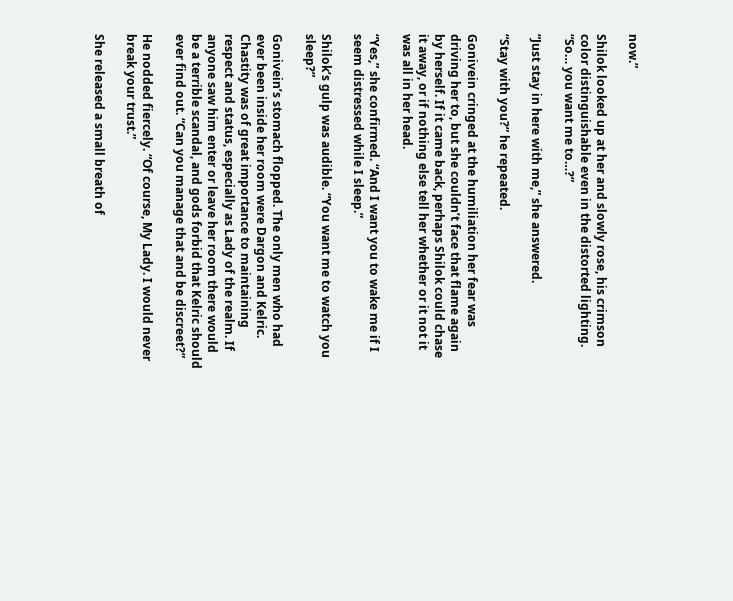now.”

Shilok looked up at her and slowly rose, his crimson color distinguishable even in the distorted lighting. “So… you want me to…?”

“Just stay in here with me,” she answered.

“Stay with you?” he repeated.

Gonivein cringed at the humiliation her fear was driving her to, but she couldn’t face that flame again by herself. If it came back, perhaps Shilok could chase it away, or if nothing else tell her whether or it not it was all in her head.

“Yes,” she confirmed. “And I want you to wake me if I seem distressed while I sleep.”

Shilok’s gulp was audible. “You want me to watch you sleep?”

Gonivein’s stomach flopped. The only men who had ever been inside her room were Dargon and Kelric. Chastity was of great importance to maintaining respect and status, especially as Lady of the realm. If anyone saw him enter or leave her room there would be a terrible scandal, and gods forbid that Kelric should ever find out. “Can you manage that and be discreet?”

He nodded fiercely. “Of course, My Lady. I would never break your trust.”

She released a small breath of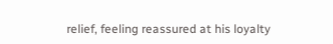relief, feeling reassured at his loyalty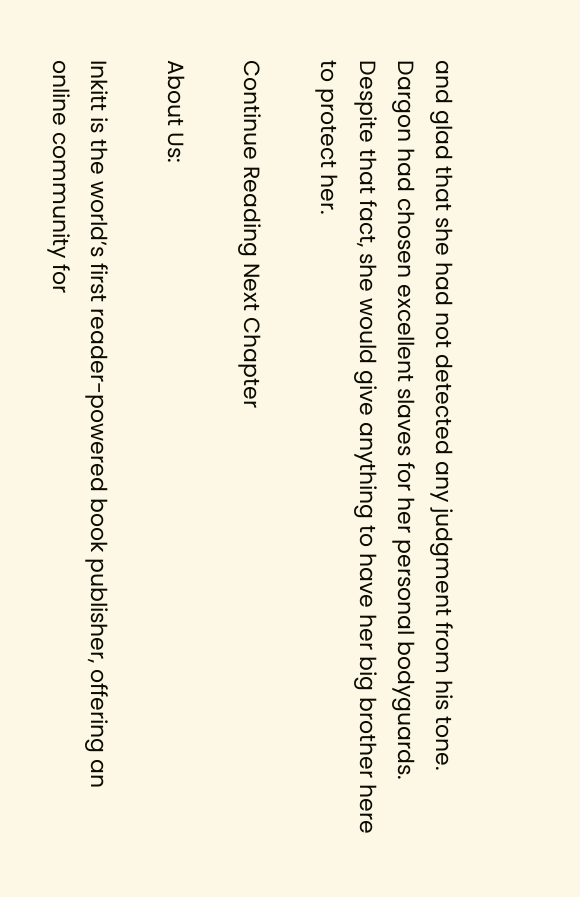and glad that she had not detected any judgment from his tone. Dargon had chosen excellent slaves for her personal bodyguards. Despite that fact, she would give anything to have her big brother here to protect her.

Continue Reading Next Chapter

About Us:

Inkitt is the world’s first reader-powered book publisher, offering an online community for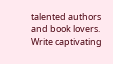talented authors and book lovers. Write captivating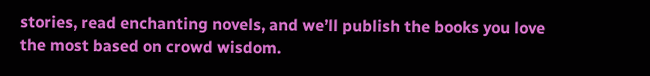stories, read enchanting novels, and we’ll publish the books you love the most based on crowd wisdom.